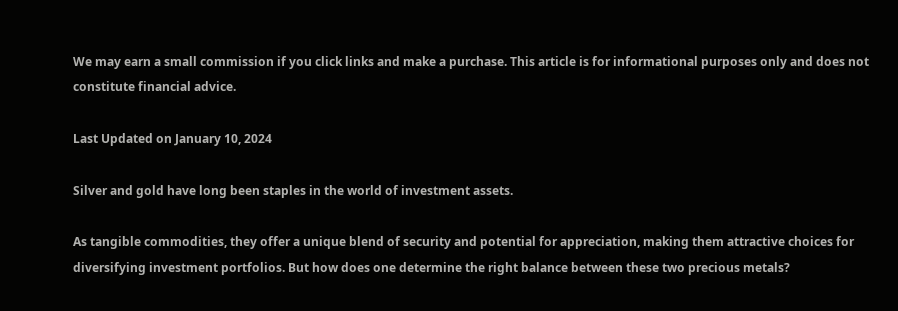We may earn a small commission if you click links and make a purchase. This article is for informational purposes only and does not constitute financial advice.

Last Updated on January 10, 2024

Silver and gold have long been staples in the world of investment assets.

As tangible commodities, they offer a unique blend of security and potential for appreciation, making them attractive choices for diversifying investment portfolios. But how does one determine the right balance between these two precious metals?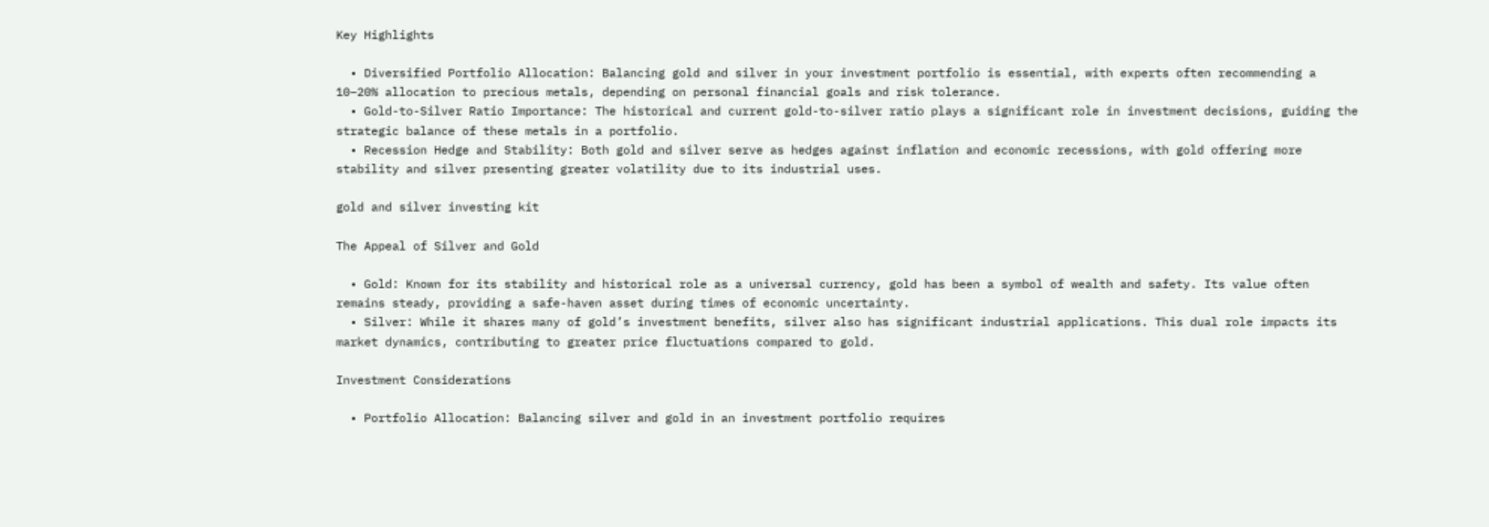Key Highlights

  • Diversified Portfolio Allocation: Balancing gold and silver in your investment portfolio is essential, with experts often recommending a 10–20% allocation to precious metals, depending on personal financial goals and risk tolerance.
  • Gold-to-Silver Ratio Importance: The historical and current gold-to-silver ratio plays a significant role in investment decisions, guiding the strategic balance of these metals in a portfolio.
  • Recession Hedge and Stability: Both gold and silver serve as hedges against inflation and economic recessions, with gold offering more stability and silver presenting greater volatility due to its industrial uses.

gold and silver investing kit

The Appeal of Silver and Gold

  • Gold: Known for its stability and historical role as a universal currency, gold has been a symbol of wealth and safety. Its value often remains steady, providing a safe-haven asset during times of economic uncertainty.
  • Silver: While it shares many of gold’s investment benefits, silver also has significant industrial applications. This dual role impacts its market dynamics, contributing to greater price fluctuations compared to gold.

Investment Considerations

  • Portfolio Allocation: Balancing silver and gold in an investment portfolio requires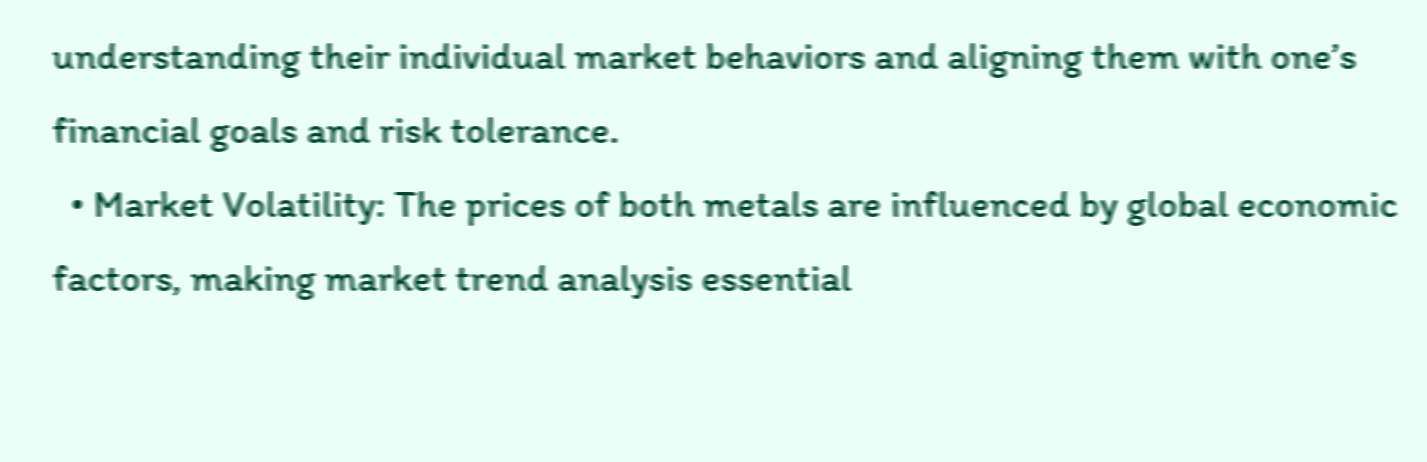understanding their individual market behaviors and aligning them with one’s financial goals and risk tolerance.
  • Market Volatility: The prices of both metals are influenced by global economic factors, making market trend analysis essential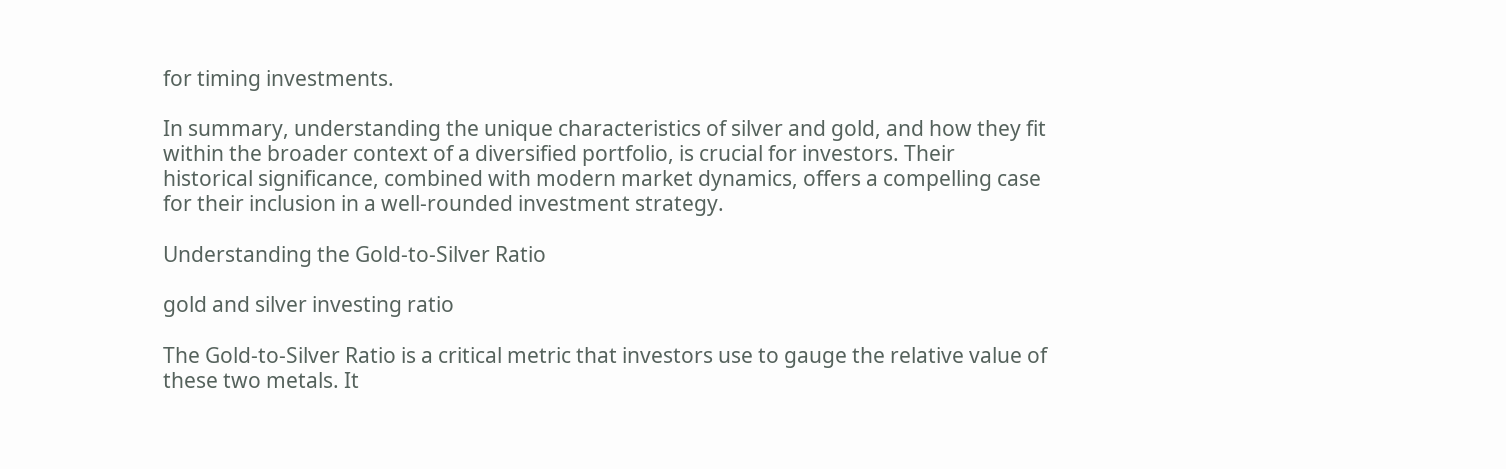for timing investments.

In summary, understanding the unique characteristics of silver and gold, and how they fit within the broader context of a diversified portfolio, is crucial for investors. Their historical significance, combined with modern market dynamics, offers a compelling case for their inclusion in a well-rounded investment strategy.

Understanding the Gold-to-Silver Ratio

gold and silver investing ratio

The Gold-to-Silver Ratio is a critical metric that investors use to gauge the relative value of these two metals. It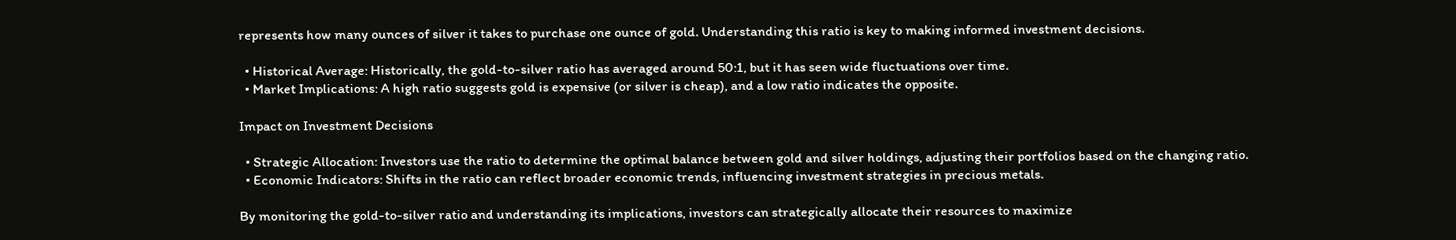represents how many ounces of silver it takes to purchase one ounce of gold. Understanding this ratio is key to making informed investment decisions.

  • Historical Average: Historically, the gold-to-silver ratio has averaged around 50:1, but it has seen wide fluctuations over time.
  • Market Implications: A high ratio suggests gold is expensive (or silver is cheap), and a low ratio indicates the opposite.

Impact on Investment Decisions

  • Strategic Allocation: Investors use the ratio to determine the optimal balance between gold and silver holdings, adjusting their portfolios based on the changing ratio.
  • Economic Indicators: Shifts in the ratio can reflect broader economic trends, influencing investment strategies in precious metals.

By monitoring the gold-to-silver ratio and understanding its implications, investors can strategically allocate their resources to maximize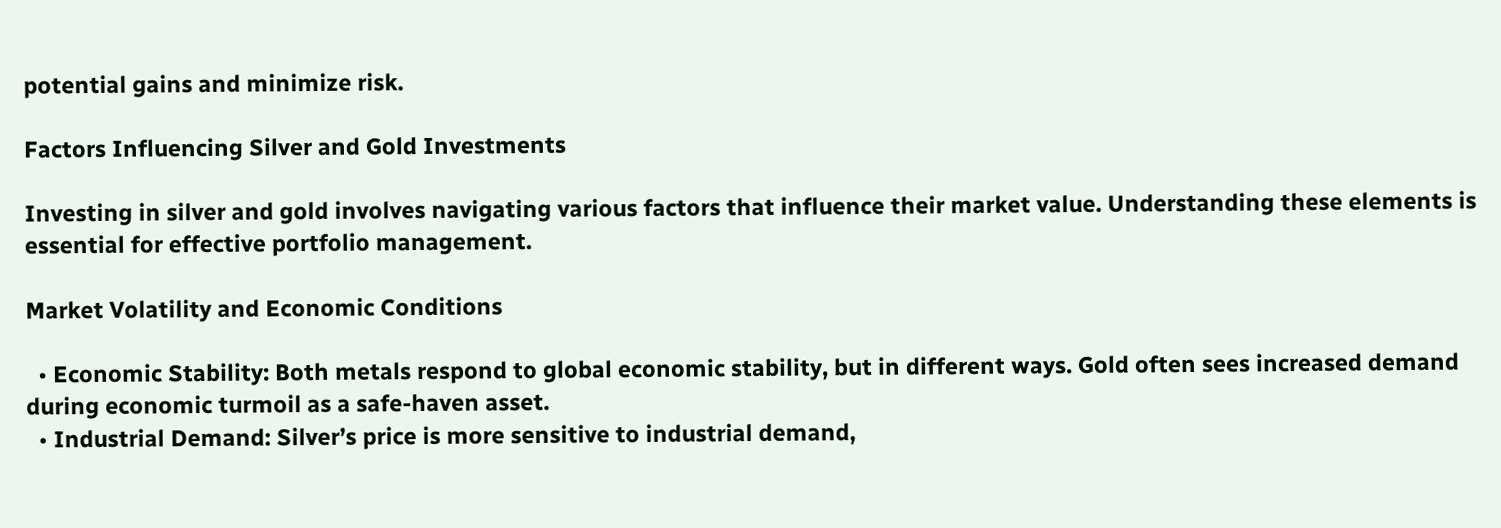potential gains and minimize risk.

Factors Influencing Silver and Gold Investments

Investing in silver and gold involves navigating various factors that influence their market value. Understanding these elements is essential for effective portfolio management.

Market Volatility and Economic Conditions

  • Economic Stability: Both metals respond to global economic stability, but in different ways. Gold often sees increased demand during economic turmoil as a safe-haven asset.
  • Industrial Demand: Silver’s price is more sensitive to industrial demand,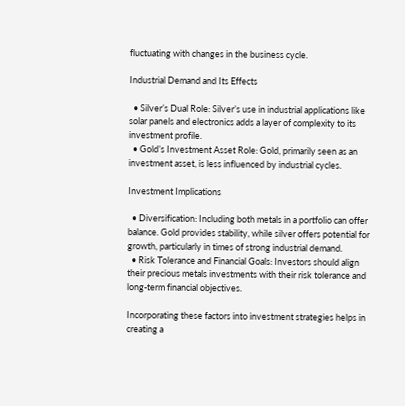fluctuating with changes in the business cycle.

Industrial Demand and Its Effects

  • Silver’s Dual Role: Silver’s use in industrial applications like solar panels and electronics adds a layer of complexity to its investment profile.
  • Gold’s Investment Asset Role: Gold, primarily seen as an investment asset, is less influenced by industrial cycles.

Investment Implications

  • Diversification: Including both metals in a portfolio can offer balance. Gold provides stability, while silver offers potential for growth, particularly in times of strong industrial demand.
  • Risk Tolerance and Financial Goals: Investors should align their precious metals investments with their risk tolerance and long-term financial objectives.

Incorporating these factors into investment strategies helps in creating a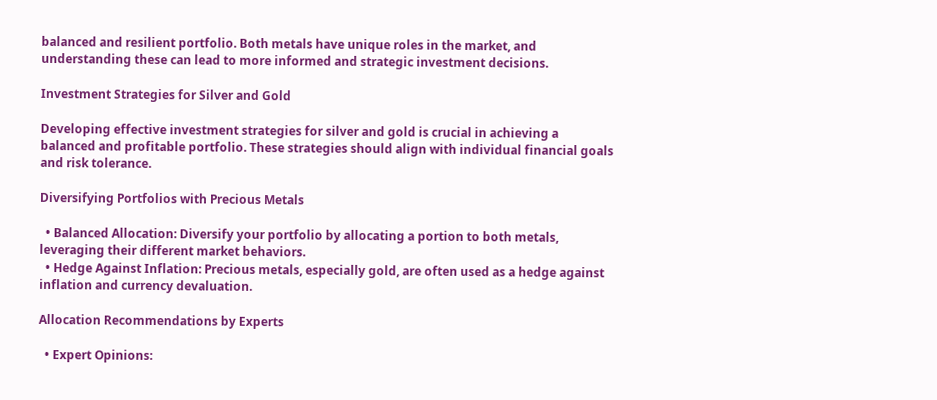balanced and resilient portfolio. Both metals have unique roles in the market, and understanding these can lead to more informed and strategic investment decisions.

Investment Strategies for Silver and Gold

Developing effective investment strategies for silver and gold is crucial in achieving a balanced and profitable portfolio. These strategies should align with individual financial goals and risk tolerance.

Diversifying Portfolios with Precious Metals

  • Balanced Allocation: Diversify your portfolio by allocating a portion to both metals, leveraging their different market behaviors.
  • Hedge Against Inflation: Precious metals, especially gold, are often used as a hedge against inflation and currency devaluation.

Allocation Recommendations by Experts

  • Expert Opinions: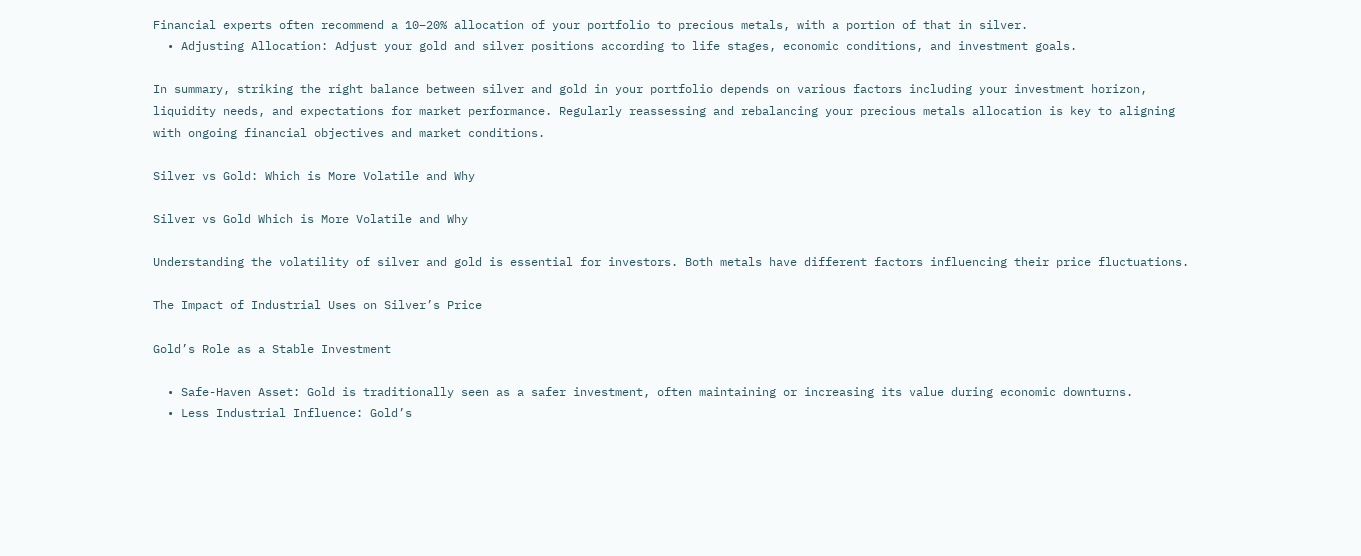Financial experts often recommend a 10–20% allocation of your portfolio to precious metals, with a portion of that in silver.
  • Adjusting Allocation: Adjust your gold and silver positions according to life stages, economic conditions, and investment goals.

In summary, striking the right balance between silver and gold in your portfolio depends on various factors including your investment horizon, liquidity needs, and expectations for market performance. Regularly reassessing and rebalancing your precious metals allocation is key to aligning with ongoing financial objectives and market conditions.

Silver vs Gold: Which is More Volatile and Why

Silver vs Gold Which is More Volatile and Why

Understanding the volatility of silver and gold is essential for investors. Both metals have different factors influencing their price fluctuations.

The Impact of Industrial Uses on Silver’s Price

Gold’s Role as a Stable Investment

  • Safe-Haven Asset: Gold is traditionally seen as a safer investment, often maintaining or increasing its value during economic downturns.
  • Less Industrial Influence: Gold’s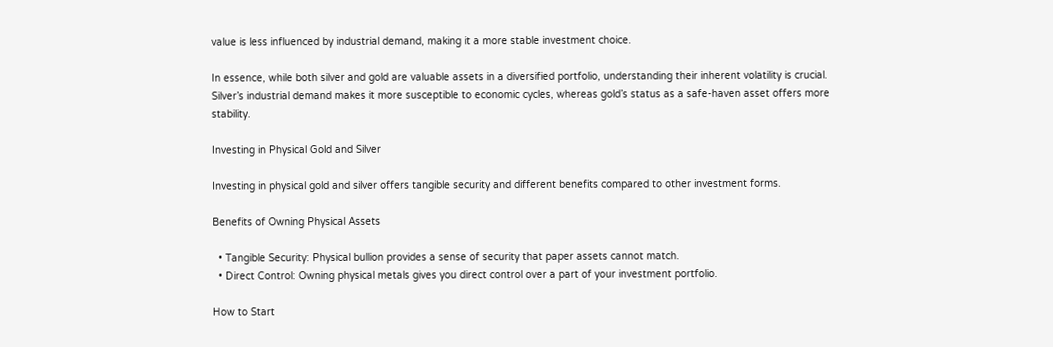value is less influenced by industrial demand, making it a more stable investment choice.

In essence, while both silver and gold are valuable assets in a diversified portfolio, understanding their inherent volatility is crucial. Silver’s industrial demand makes it more susceptible to economic cycles, whereas gold’s status as a safe-haven asset offers more stability.

Investing in Physical Gold and Silver

Investing in physical gold and silver offers tangible security and different benefits compared to other investment forms.

Benefits of Owning Physical Assets

  • Tangible Security: Physical bullion provides a sense of security that paper assets cannot match.
  • Direct Control: Owning physical metals gives you direct control over a part of your investment portfolio.

How to Start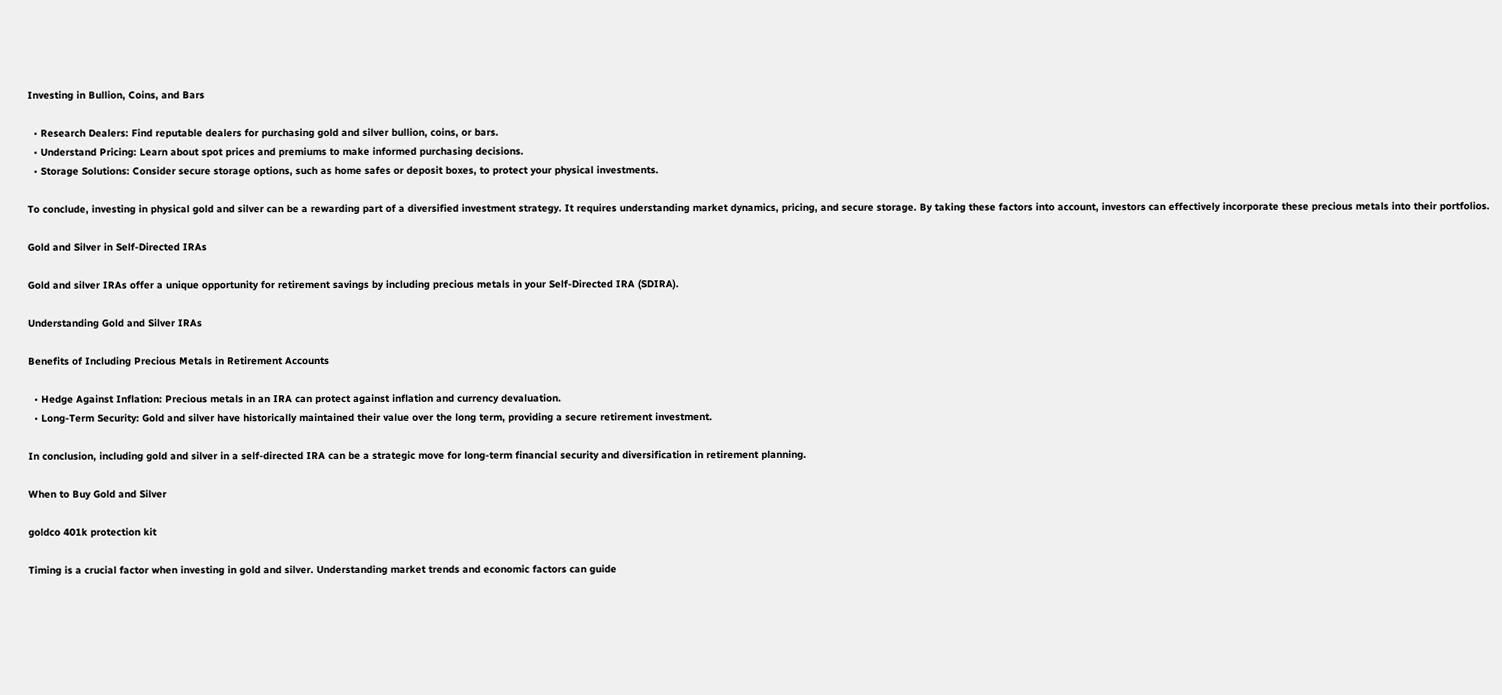Investing in Bullion, Coins, and Bars

  • Research Dealers: Find reputable dealers for purchasing gold and silver bullion, coins, or bars.
  • Understand Pricing: Learn about spot prices and premiums to make informed purchasing decisions.
  • Storage Solutions: Consider secure storage options, such as home safes or deposit boxes, to protect your physical investments.

To conclude, investing in physical gold and silver can be a rewarding part of a diversified investment strategy. It requires understanding market dynamics, pricing, and secure storage. By taking these factors into account, investors can effectively incorporate these precious metals into their portfolios.

Gold and Silver in Self-Directed IRAs

Gold and silver IRAs offer a unique opportunity for retirement savings by including precious metals in your Self-Directed IRA (SDIRA).

Understanding Gold and Silver IRAs

Benefits of Including Precious Metals in Retirement Accounts

  • Hedge Against Inflation: Precious metals in an IRA can protect against inflation and currency devaluation.
  • Long-Term Security: Gold and silver have historically maintained their value over the long term, providing a secure retirement investment.

In conclusion, including gold and silver in a self-directed IRA can be a strategic move for long-term financial security and diversification in retirement planning.

When to Buy Gold and Silver

goldco 401k protection kit

Timing is a crucial factor when investing in gold and silver. Understanding market trends and economic factors can guide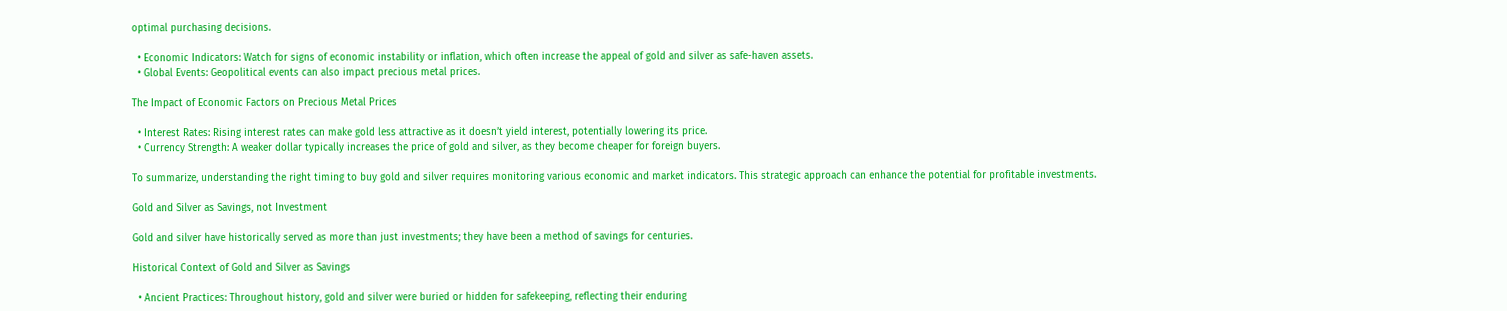optimal purchasing decisions.

  • Economic Indicators: Watch for signs of economic instability or inflation, which often increase the appeal of gold and silver as safe-haven assets.
  • Global Events: Geopolitical events can also impact precious metal prices.

The Impact of Economic Factors on Precious Metal Prices

  • Interest Rates: Rising interest rates can make gold less attractive as it doesn’t yield interest, potentially lowering its price.
  • Currency Strength: A weaker dollar typically increases the price of gold and silver, as they become cheaper for foreign buyers.

To summarize, understanding the right timing to buy gold and silver requires monitoring various economic and market indicators. This strategic approach can enhance the potential for profitable investments.

Gold and Silver as Savings, not Investment

Gold and silver have historically served as more than just investments; they have been a method of savings for centuries.

Historical Context of Gold and Silver as Savings

  • Ancient Practices: Throughout history, gold and silver were buried or hidden for safekeeping, reflecting their enduring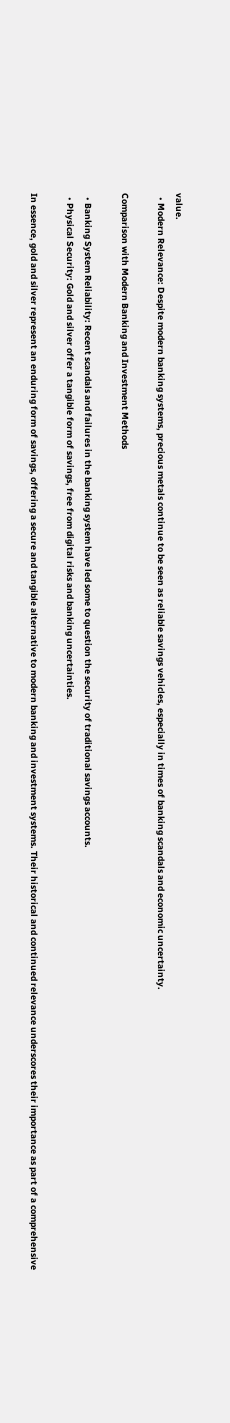value.
  • Modern Relevance: Despite modern banking systems, precious metals continue to be seen as reliable savings vehicles, especially in times of banking scandals and economic uncertainty.

Comparison with Modern Banking and Investment Methods

  • Banking System Reliability: Recent scandals and failures in the banking system have led some to question the security of traditional savings accounts.
  • Physical Security: Gold and silver offer a tangible form of savings, free from digital risks and banking uncertainties.

In essence, gold and silver represent an enduring form of savings, offering a secure and tangible alternative to modern banking and investment systems. Their historical and continued relevance underscores their importance as part of a comprehensive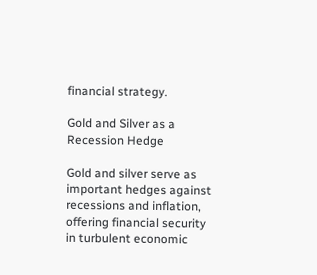financial strategy.

Gold and Silver as a Recession Hedge

Gold and silver serve as important hedges against recessions and inflation, offering financial security in turbulent economic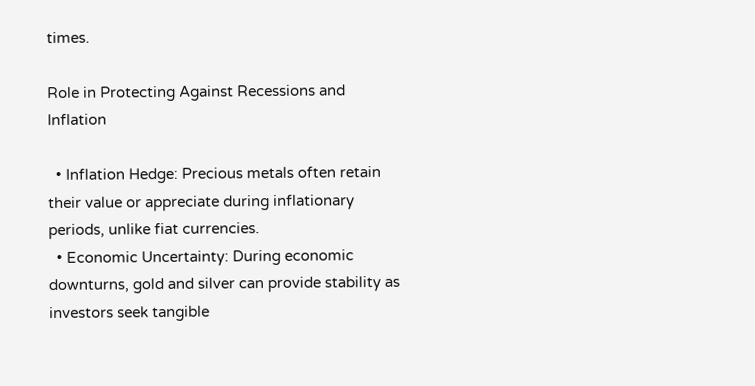times.

Role in Protecting Against Recessions and Inflation

  • Inflation Hedge: Precious metals often retain their value or appreciate during inflationary periods, unlike fiat currencies.
  • Economic Uncertainty: During economic downturns, gold and silver can provide stability as investors seek tangible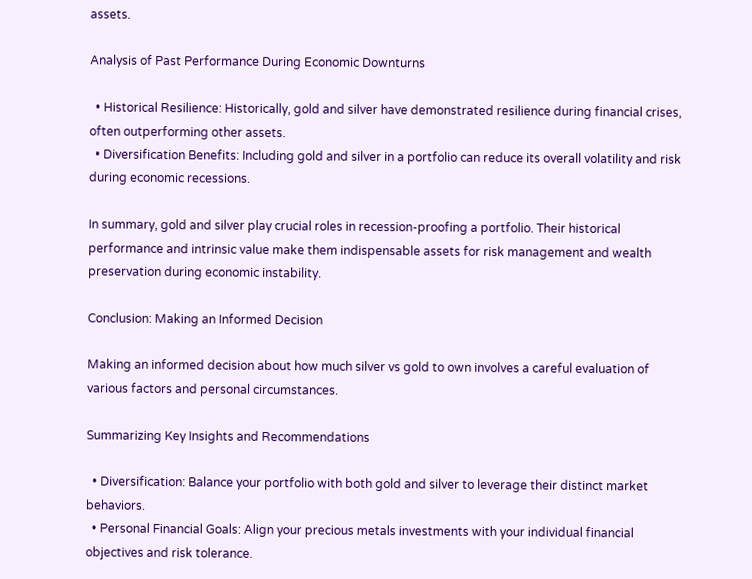assets.

Analysis of Past Performance During Economic Downturns

  • Historical Resilience: Historically, gold and silver have demonstrated resilience during financial crises, often outperforming other assets.
  • Diversification Benefits: Including gold and silver in a portfolio can reduce its overall volatility and risk during economic recessions.

In summary, gold and silver play crucial roles in recession-proofing a portfolio. Their historical performance and intrinsic value make them indispensable assets for risk management and wealth preservation during economic instability.

Conclusion: Making an Informed Decision

Making an informed decision about how much silver vs gold to own involves a careful evaluation of various factors and personal circumstances.

Summarizing Key Insights and Recommendations

  • Diversification: Balance your portfolio with both gold and silver to leverage their distinct market behaviors.
  • Personal Financial Goals: Align your precious metals investments with your individual financial objectives and risk tolerance.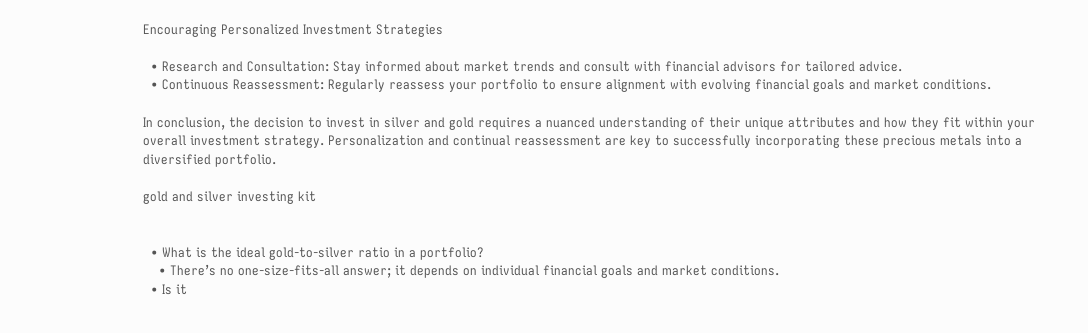Encouraging Personalized Investment Strategies

  • Research and Consultation: Stay informed about market trends and consult with financial advisors for tailored advice.
  • Continuous Reassessment: Regularly reassess your portfolio to ensure alignment with evolving financial goals and market conditions.

In conclusion, the decision to invest in silver and gold requires a nuanced understanding of their unique attributes and how they fit within your overall investment strategy. Personalization and continual reassessment are key to successfully incorporating these precious metals into a diversified portfolio.

gold and silver investing kit


  • What is the ideal gold-to-silver ratio in a portfolio?
    • There’s no one-size-fits-all answer; it depends on individual financial goals and market conditions.
  • Is it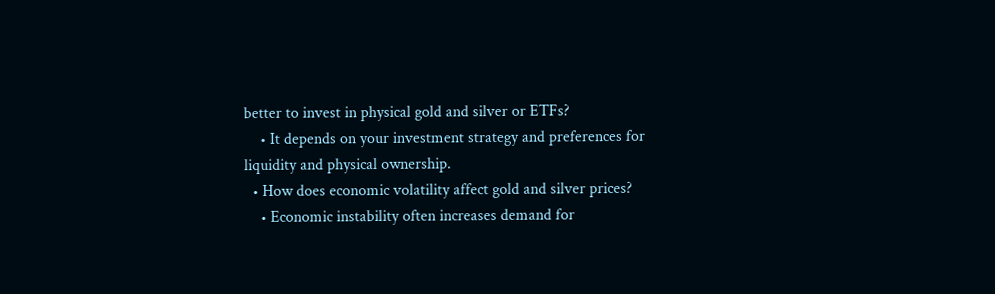better to invest in physical gold and silver or ETFs?
    • It depends on your investment strategy and preferences for liquidity and physical ownership.
  • How does economic volatility affect gold and silver prices?
    • Economic instability often increases demand for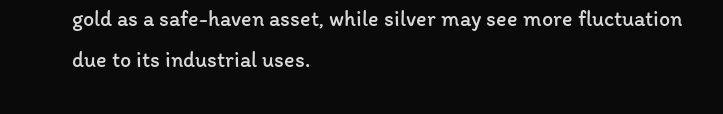gold as a safe-haven asset, while silver may see more fluctuation due to its industrial uses.